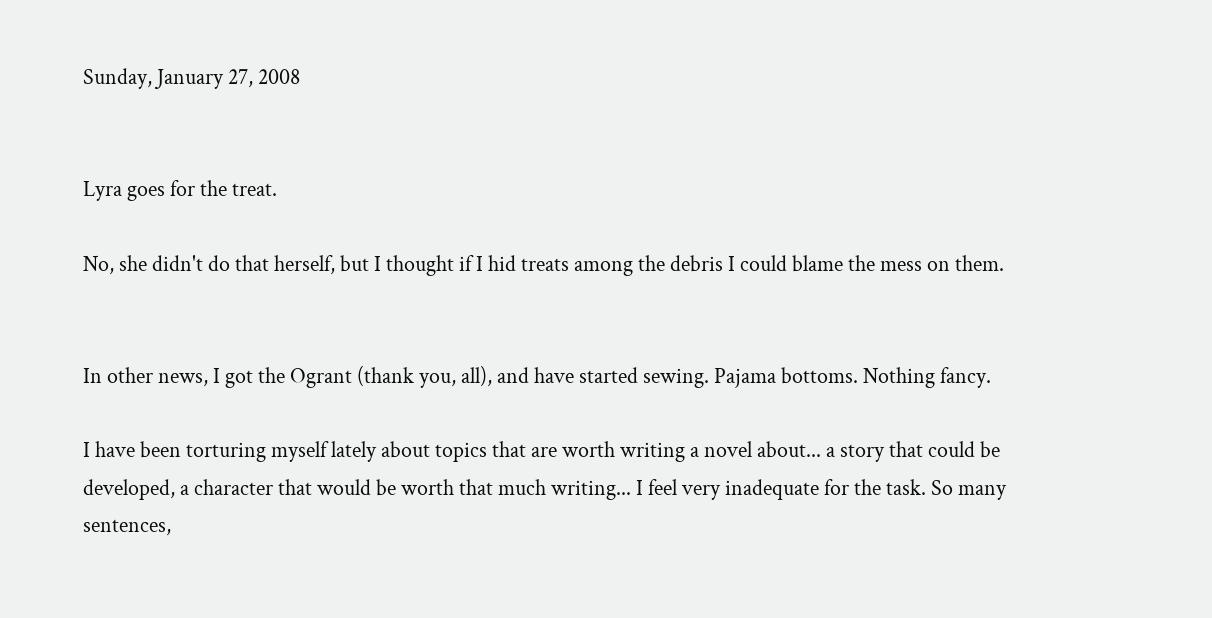Sunday, January 27, 2008


Lyra goes for the treat.

No, she didn't do that herself, but I thought if I hid treats among the debris I could blame the mess on them.


In other news, I got the Ogrant (thank you, all), and have started sewing. Pajama bottoms. Nothing fancy.

I have been torturing myself lately about topics that are worth writing a novel about... a story that could be developed, a character that would be worth that much writing... I feel very inadequate for the task. So many sentences,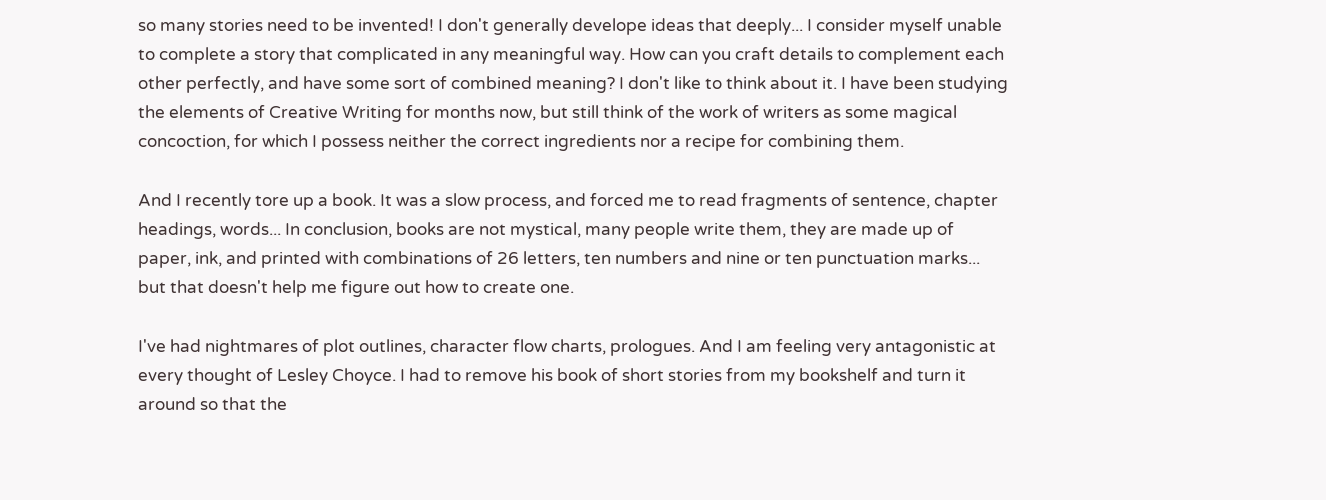so many stories need to be invented! I don't generally develope ideas that deeply... I consider myself unable to complete a story that complicated in any meaningful way. How can you craft details to complement each other perfectly, and have some sort of combined meaning? I don't like to think about it. I have been studying the elements of Creative Writing for months now, but still think of the work of writers as some magical concoction, for which I possess neither the correct ingredients nor a recipe for combining them.

And I recently tore up a book. It was a slow process, and forced me to read fragments of sentence, chapter headings, words... In conclusion, books are not mystical, many people write them, they are made up of paper, ink, and printed with combinations of 26 letters, ten numbers and nine or ten punctuation marks... but that doesn't help me figure out how to create one.

I've had nightmares of plot outlines, character flow charts, prologues. And I am feeling very antagonistic at every thought of Lesley Choyce. I had to remove his book of short stories from my bookshelf and turn it around so that the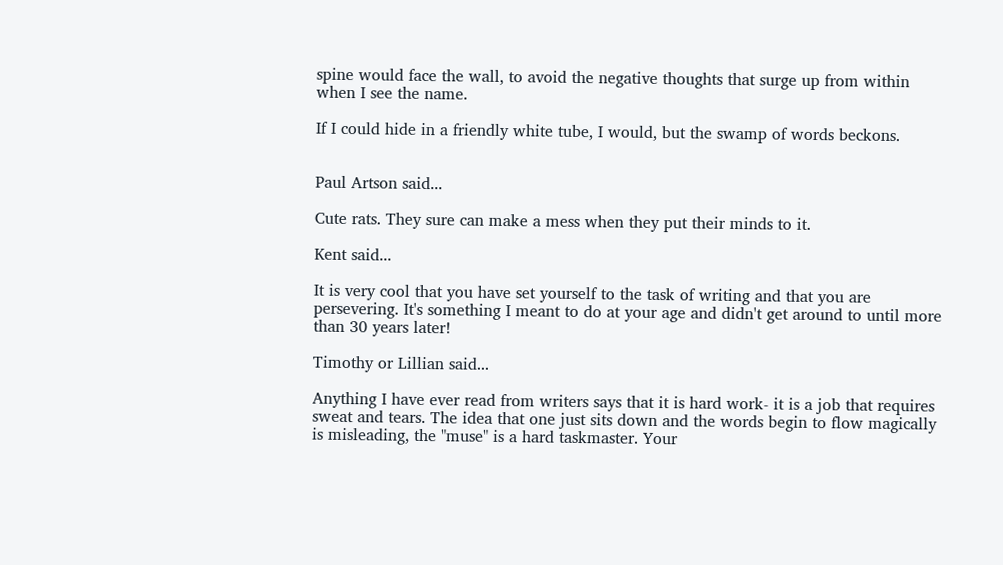spine would face the wall, to avoid the negative thoughts that surge up from within when I see the name.

If I could hide in a friendly white tube, I would, but the swamp of words beckons.


Paul Artson said...

Cute rats. They sure can make a mess when they put their minds to it.

Kent said...

It is very cool that you have set yourself to the task of writing and that you are persevering. It's something I meant to do at your age and didn't get around to until more than 30 years later!

Timothy or Lillian said...

Anything I have ever read from writers says that it is hard work- it is a job that requires sweat and tears. The idea that one just sits down and the words begin to flow magically is misleading, the "muse" is a hard taskmaster. Your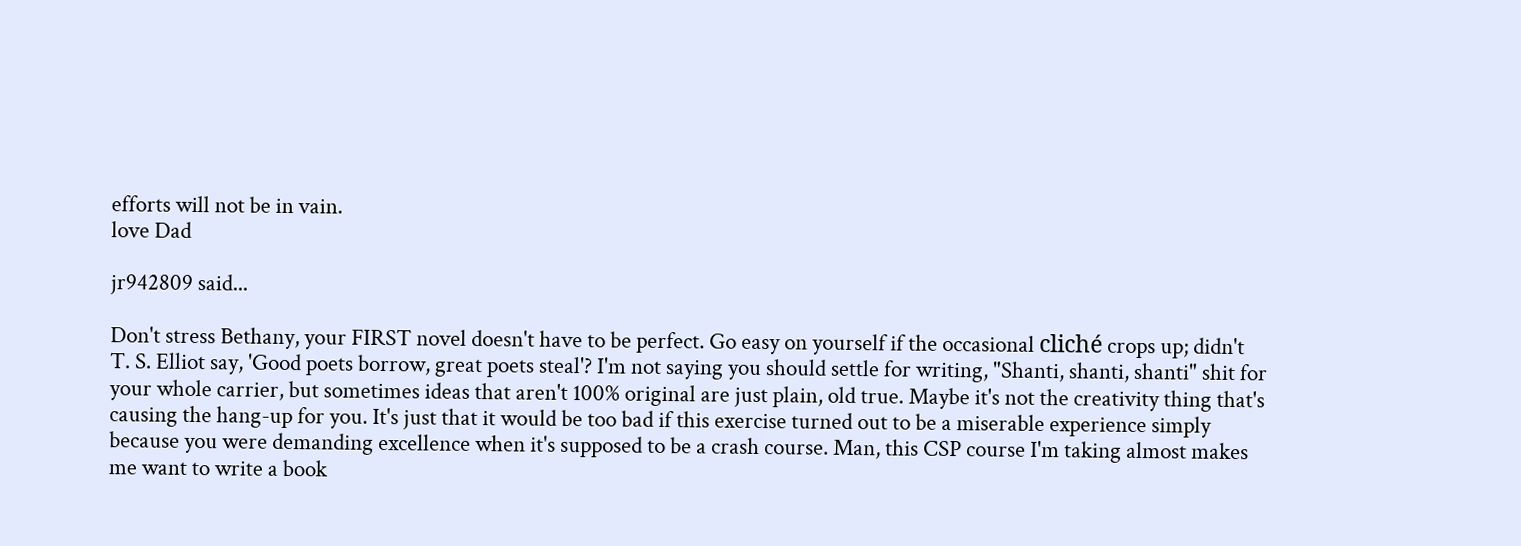efforts will not be in vain.
love Dad

jr942809 said...

Don't stress Bethany, your FIRST novel doesn't have to be perfect. Go easy on yourself if the occasional cliché crops up; didn't T. S. Elliot say, 'Good poets borrow, great poets steal'? I'm not saying you should settle for writing, "Shanti, shanti, shanti" shit for your whole carrier, but sometimes ideas that aren't 100% original are just plain, old true. Maybe it's not the creativity thing that's causing the hang-up for you. It's just that it would be too bad if this exercise turned out to be a miserable experience simply because you were demanding excellence when it's supposed to be a crash course. Man, this CSP course I'm taking almost makes me want to write a book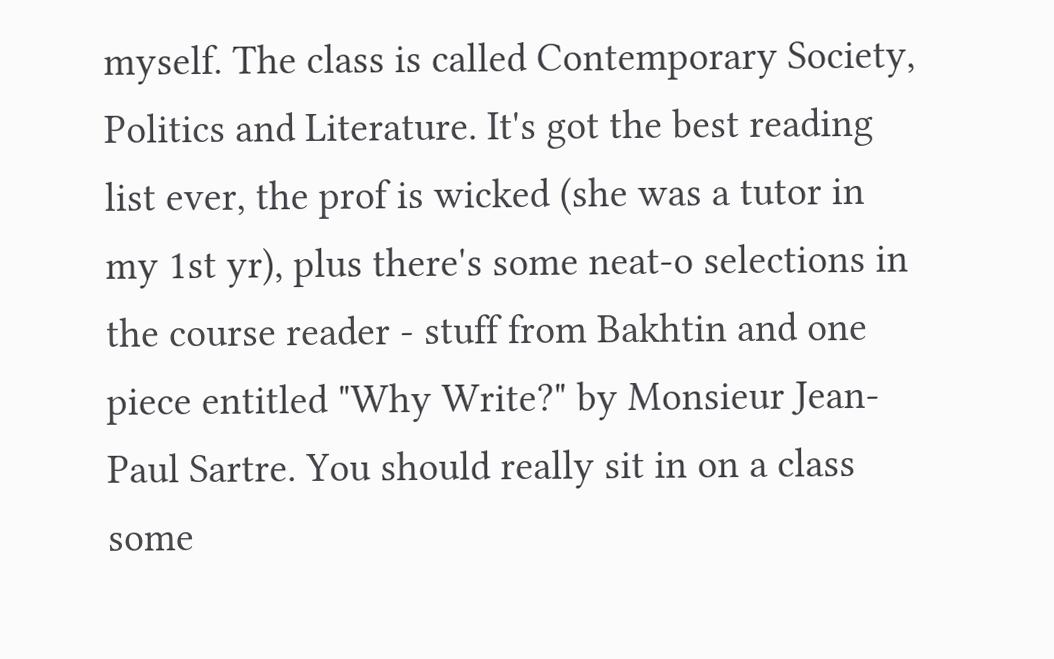myself. The class is called Contemporary Society, Politics and Literature. It's got the best reading list ever, the prof is wicked (she was a tutor in my 1st yr), plus there's some neat-o selections in the course reader - stuff from Bakhtin and one piece entitled "Why Write?" by Monsieur Jean-Paul Sartre. You should really sit in on a class some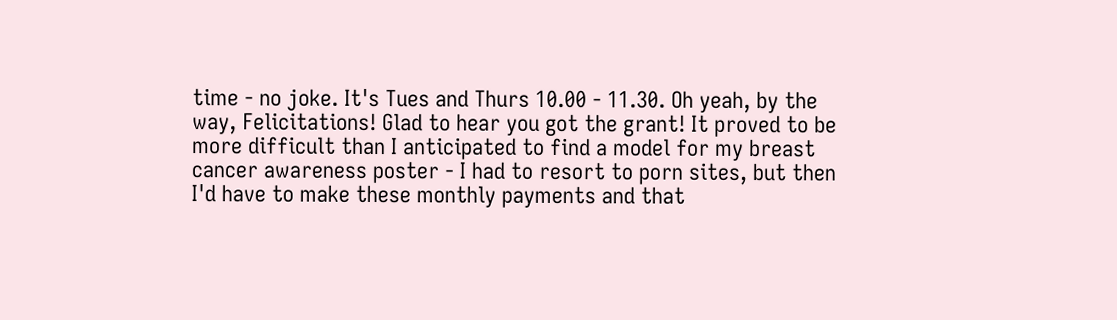time - no joke. It's Tues and Thurs 10.00 - 11.30. Oh yeah, by the way, Felicitations! Glad to hear you got the grant! It proved to be more difficult than I anticipated to find a model for my breast cancer awareness poster - I had to resort to porn sites, but then I'd have to make these monthly payments and that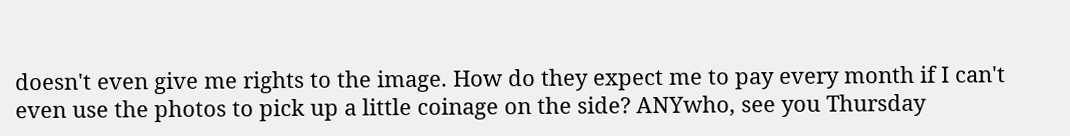doesn't even give me rights to the image. How do they expect me to pay every month if I can't even use the photos to pick up a little coinage on the side? ANYwho, see you Thursday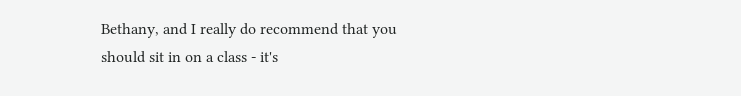Bethany, and I really do recommend that you should sit in on a class - it's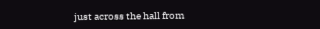just across the hall from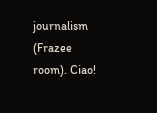journalism (Frazee room). Ciao!